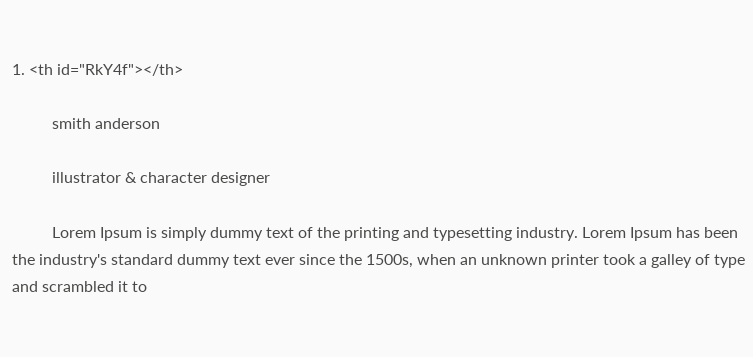1. <th id="RkY4f"></th>

          smith anderson

          illustrator & character designer

          Lorem Ipsum is simply dummy text of the printing and typesetting industry. Lorem Ipsum has been the industry's standard dummy text ever since the 1500s, when an unknown printer took a galley of type and scrambled it to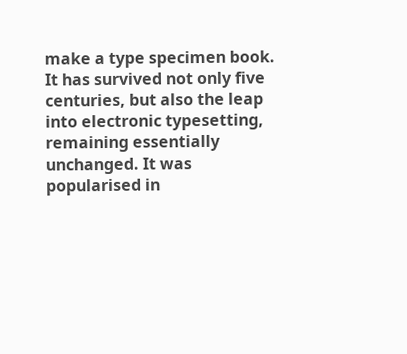make a type specimen book. It has survived not only five centuries, but also the leap into electronic typesetting, remaining essentially unchanged. It was popularised in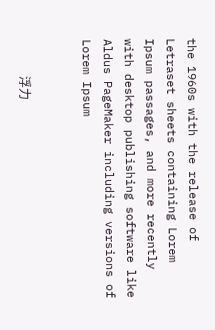the 1960s with the release of Letraset sheets containing Lorem Ipsum passages, and more recently with desktop publishing software like Aldus PageMaker including versions of Lorem Ipsum


            浮力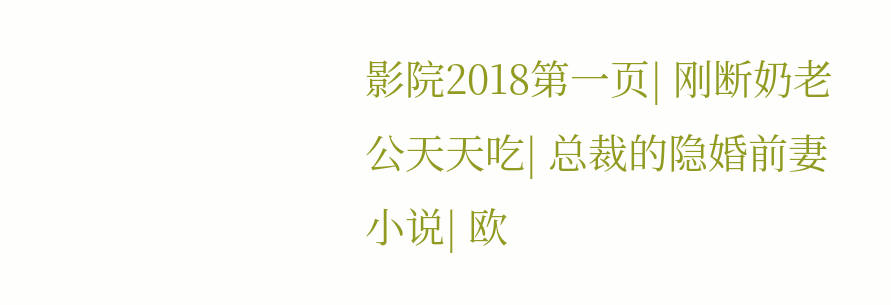影院2018第一页| 刚断奶老公天天吃| 总裁的隐婚前妻 小说| 欧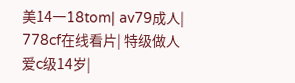美14一18tom| av79成人| 778cf在线看片| 特级做人爱c级14岁|